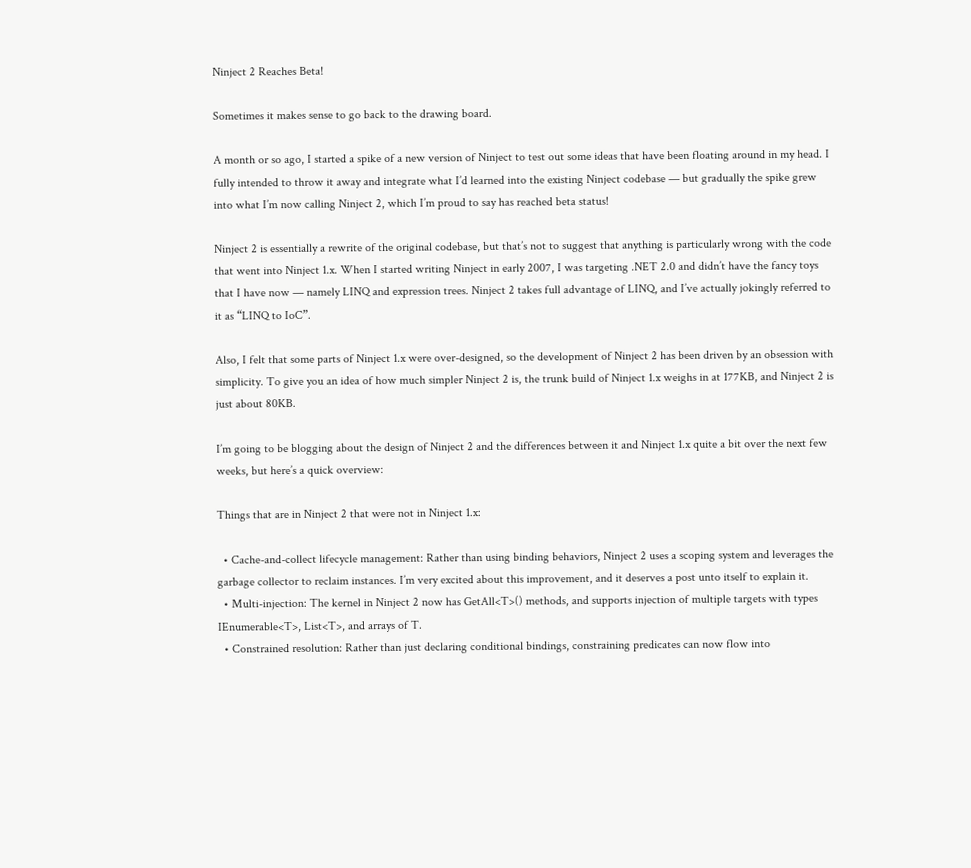Ninject 2 Reaches Beta!

Sometimes it makes sense to go back to the drawing board.

A month or so ago, I started a spike of a new version of Ninject to test out some ideas that have been floating around in my head. I fully intended to throw it away and integrate what I’d learned into the existing Ninject codebase — but gradually the spike grew into what I’m now calling Ninject 2, which I’m proud to say has reached beta status!

Ninject 2 is essentially a rewrite of the original codebase, but that’s not to suggest that anything is particularly wrong with the code that went into Ninject 1.x. When I started writing Ninject in early 2007, I was targeting .NET 2.0 and didn’t have the fancy toys that I have now — namely LINQ and expression trees. Ninject 2 takes full advantage of LINQ, and I’ve actually jokingly referred to it as “LINQ to IoC”.

Also, I felt that some parts of Ninject 1.x were over-designed, so the development of Ninject 2 has been driven by an obsession with simplicity. To give you an idea of how much simpler Ninject 2 is, the trunk build of Ninject 1.x weighs in at 177KB, and Ninject 2 is just about 80KB.

I’m going to be blogging about the design of Ninject 2 and the differences between it and Ninject 1.x quite a bit over the next few weeks, but here’s a quick overview:

Things that are in Ninject 2 that were not in Ninject 1.x:

  • Cache-and-collect lifecycle management: Rather than using binding behaviors, Ninject 2 uses a scoping system and leverages the garbage collector to reclaim instances. I’m very excited about this improvement, and it deserves a post unto itself to explain it.
  • Multi-injection: The kernel in Ninject 2 now has GetAll<T>() methods, and supports injection of multiple targets with types IEnumerable<T>, List<T>, and arrays of T.
  • Constrained resolution: Rather than just declaring conditional bindings, constraining predicates can now flow into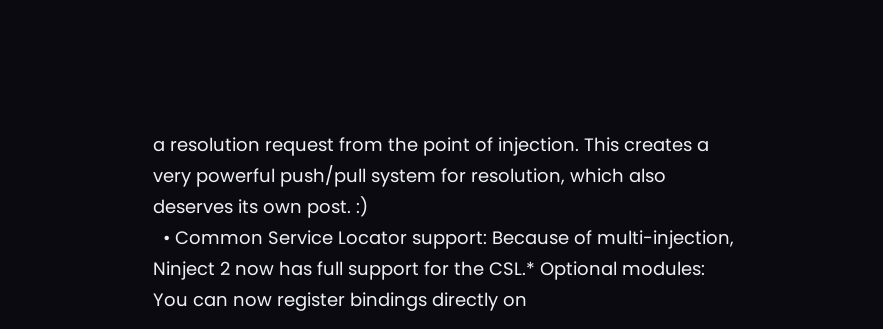a resolution request from the point of injection. This creates a very powerful push/pull system for resolution, which also deserves its own post. :)
  • Common Service Locator support: Because of multi-injection, Ninject 2 now has full support for the CSL.* Optional modules: You can now register bindings directly on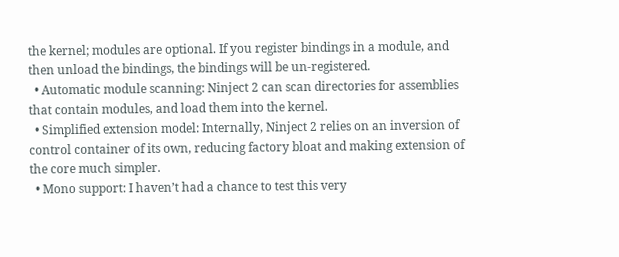the kernel; modules are optional. If you register bindings in a module, and then unload the bindings, the bindings will be un-registered.
  • Automatic module scanning: Ninject 2 can scan directories for assemblies that contain modules, and load them into the kernel.
  • Simplified extension model: Internally, Ninject 2 relies on an inversion of control container of its own, reducing factory bloat and making extension of the core much simpler.
  • Mono support: I haven’t had a chance to test this very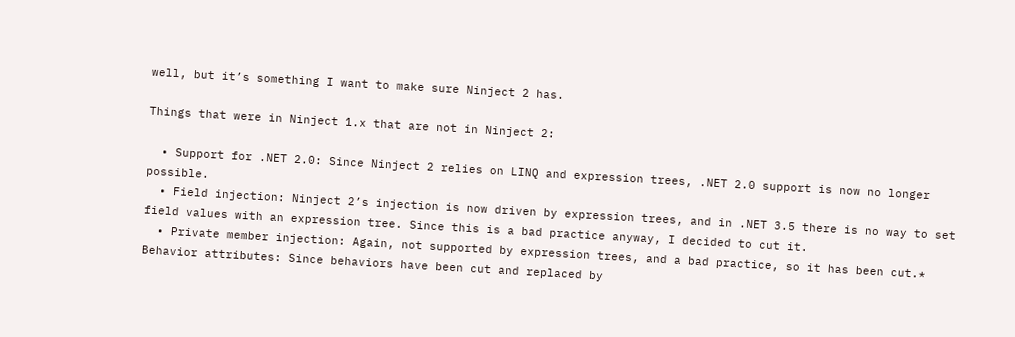well, but it’s something I want to make sure Ninject 2 has.

Things that were in Ninject 1.x that are not in Ninject 2:

  • Support for .NET 2.0: Since Ninject 2 relies on LINQ and expression trees, .NET 2.0 support is now no longer possible.
  • Field injection: Ninject 2’s injection is now driven by expression trees, and in .NET 3.5 there is no way to set field values with an expression tree. Since this is a bad practice anyway, I decided to cut it.
  • Private member injection: Again, not supported by expression trees, and a bad practice, so it has been cut.* Behavior attributes: Since behaviors have been cut and replaced by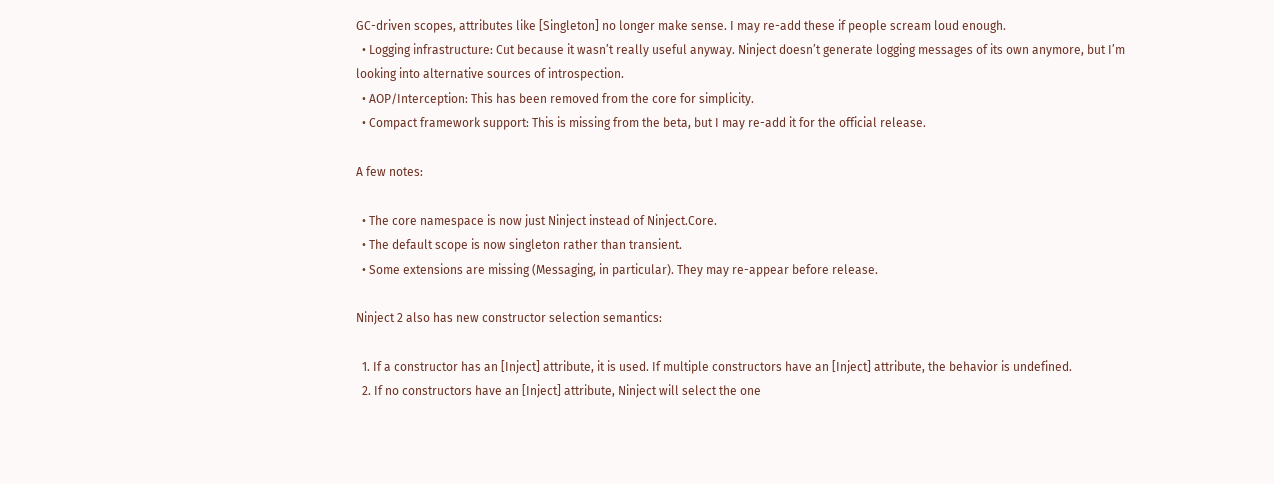GC-driven scopes, attributes like [Singleton] no longer make sense. I may re-add these if people scream loud enough.
  • Logging infrastructure: Cut because it wasn’t really useful anyway. Ninject doesn’t generate logging messages of its own anymore, but I’m looking into alternative sources of introspection.
  • AOP/Interception: This has been removed from the core for simplicity.
  • Compact framework support: This is missing from the beta, but I may re-add it for the official release.

A few notes:

  • The core namespace is now just Ninject instead of Ninject.Core.
  • The default scope is now singleton rather than transient.
  • Some extensions are missing (Messaging, in particular). They may re-appear before release.

Ninject 2 also has new constructor selection semantics:

  1. If a constructor has an [Inject] attribute, it is used. If multiple constructors have an [Inject] attribute, the behavior is undefined.
  2. If no constructors have an [Inject] attribute, Ninject will select the one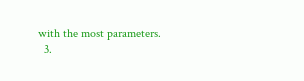with the most parameters.
  3.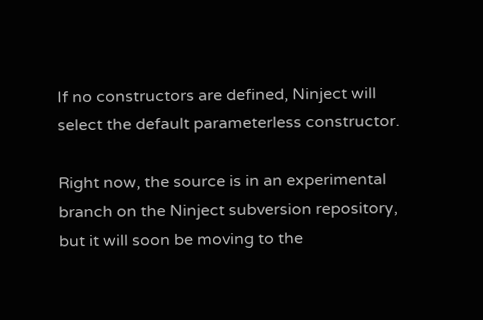If no constructors are defined, Ninject will select the default parameterless constructor.

Right now, the source is in an experimental branch on the Ninject subversion repository, but it will soon be moving to the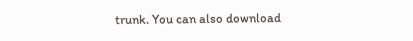trunk. You can also download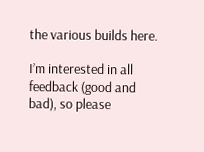the various builds here.

I’m interested in all feedback (good and bad), so please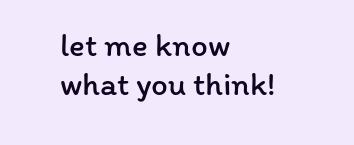let me know what you think!